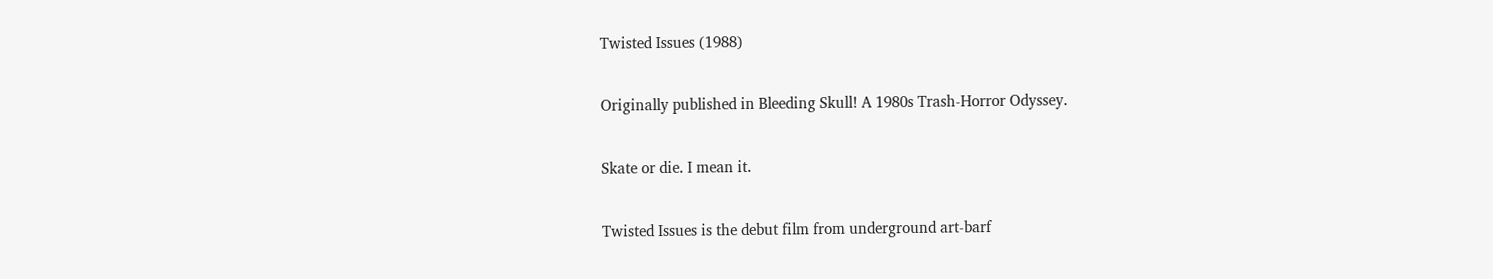Twisted Issues (1988)

Originally published in Bleeding Skull! A 1980s Trash-Horror Odyssey.

Skate or die. I mean it.

Twisted Issues is the debut film from underground art-barf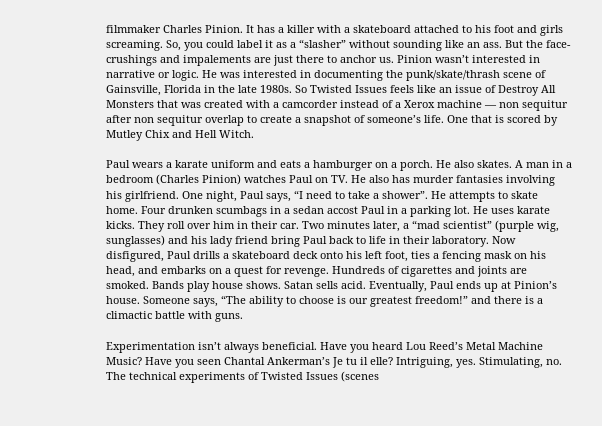filmmaker Charles Pinion. It has a killer with a skateboard attached to his foot and girls screaming. So, you could label it as a “slasher” without sounding like an ass. But the face-crushings and impalements are just there to anchor us. Pinion wasn’t interested in narrative or logic. He was interested in documenting the punk/skate/thrash scene of Gainsville, Florida in the late 1980s. So Twisted Issues feels like an issue of Destroy All Monsters that was created with a camcorder instead of a Xerox machine — non sequitur after non sequitur overlap to create a snapshot of someone’s life. One that is scored by Mutley Chix and Hell Witch.

Paul wears a karate uniform and eats a hamburger on a porch. He also skates. A man in a bedroom (Charles Pinion) watches Paul on TV. He also has murder fantasies involving his girlfriend. One night, Paul says, “I need to take a shower”. He attempts to skate home. Four drunken scumbags in a sedan accost Paul in a parking lot. He uses karate kicks. They roll over him in their car. Two minutes later, a “mad scientist” (purple wig, sunglasses) and his lady friend bring Paul back to life in their laboratory. Now disfigured, Paul drills a skateboard deck onto his left foot, ties a fencing mask on his head, and embarks on a quest for revenge. Hundreds of cigarettes and joints are smoked. Bands play house shows. Satan sells acid. Eventually, Paul ends up at Pinion’s house. Someone says, “The ability to choose is our greatest freedom!” and there is a climactic battle with guns.

Experimentation isn’t always beneficial. Have you heard Lou Reed’s Metal Machine Music? Have you seen Chantal Ankerman’s Je tu il elle? Intriguing, yes. Stimulating, no. The technical experiments of Twisted Issues (scenes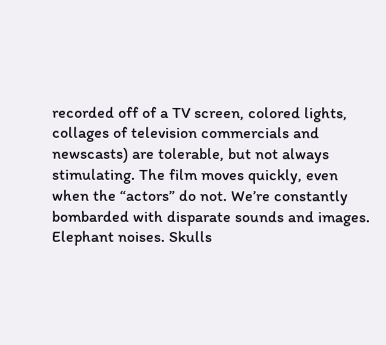recorded off of a TV screen, colored lights, collages of television commercials and newscasts) are tolerable, but not always stimulating. The film moves quickly, even when the “actors” do not. We’re constantly bombarded with disparate sounds and images. Elephant noises. Skulls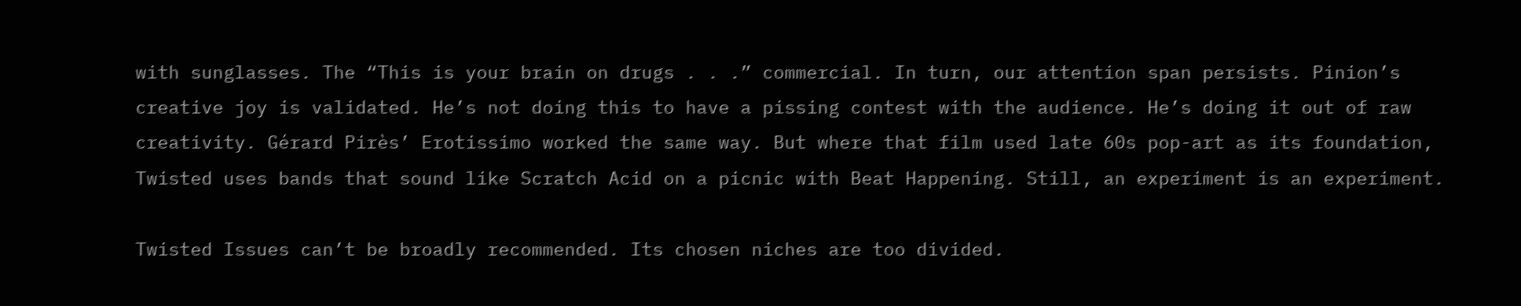with sunglasses. The “This is your brain on drugs . . .” commercial. In turn, our attention span persists. Pinion’s creative joy is validated. He’s not doing this to have a pissing contest with the audience. He’s doing it out of raw creativity. Gérard Pirès’ Erotissimo worked the same way. But where that film used late 60s pop-art as its foundation, Twisted uses bands that sound like Scratch Acid on a picnic with Beat Happening. Still, an experiment is an experiment.

Twisted Issues can’t be broadly recommended. Its chosen niches are too divided.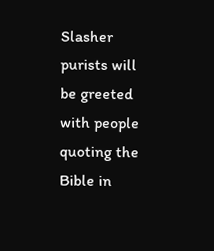Slasher purists will be greeted with people quoting the Bible in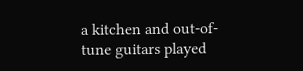a kitchen and out-of-tune guitars played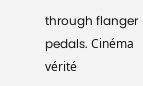through flanger pedals. Cinéma vérité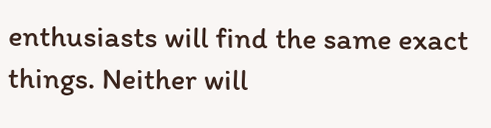enthusiasts will find the same exact things. Neither will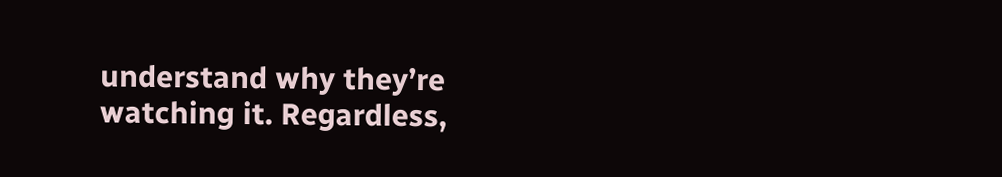understand why they’re watching it. Regardless,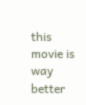this movie is way better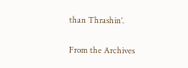than Thrashin’.

From the Archives